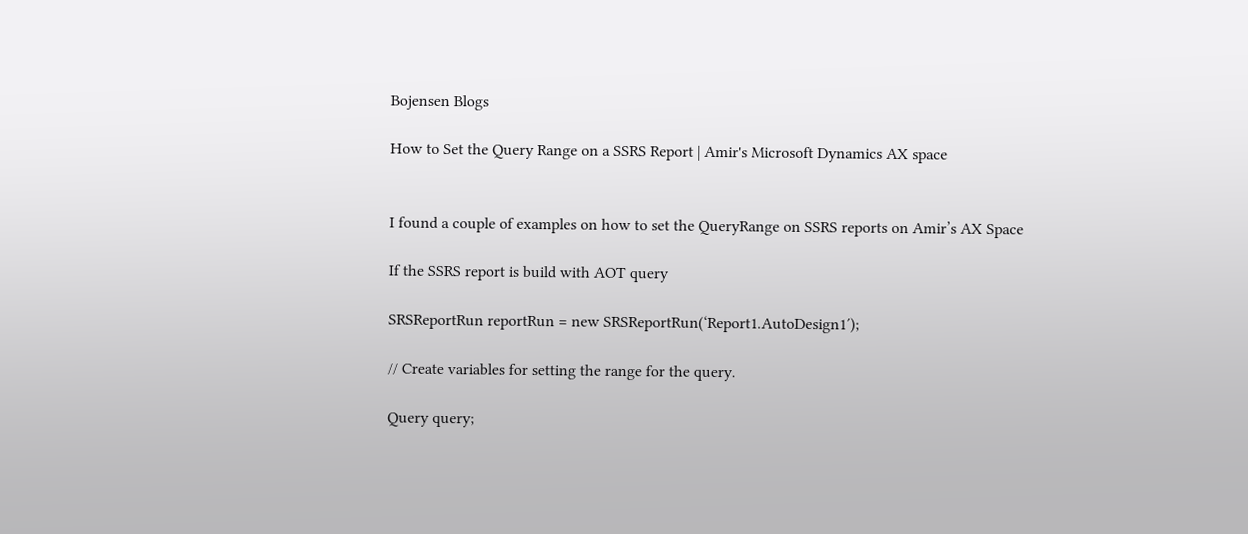Bojensen Blogs

How to Set the Query Range on a SSRS Report | Amir's Microsoft Dynamics AX space


I found a couple of examples on how to set the QueryRange on SSRS reports on Amir’s AX Space

If the SSRS report is build with AOT query

SRSReportRun reportRun = new SRSReportRun(‘Report1.AutoDesign1′);

// Create variables for setting the range for the query.

Query query;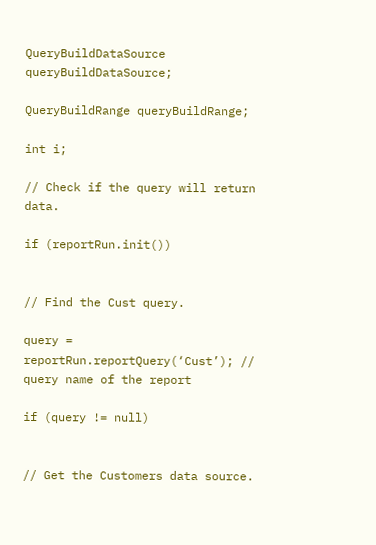QueryBuildDataSource queryBuildDataSource;

QueryBuildRange queryBuildRange;

int i;

// Check if the query will return data.

if (reportRun.init())


// Find the Cust query.

query = reportRun.reportQuery(‘Cust’); // query name of the report

if (query != null)


// Get the Customers data source.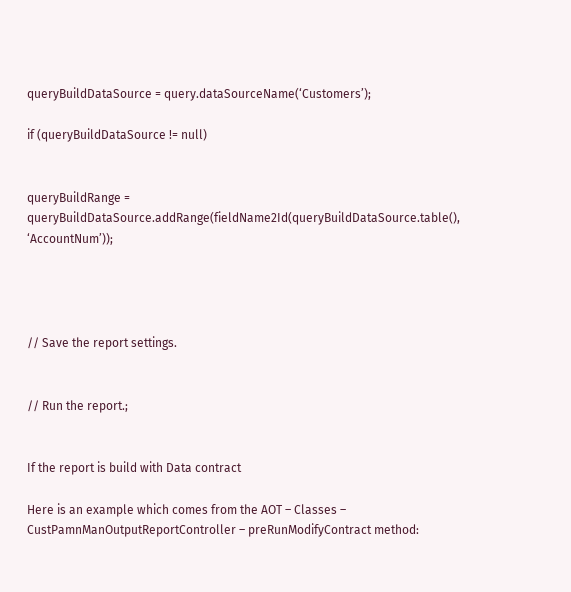queryBuildDataSource = query.dataSourceName(‘Customers’);

if (queryBuildDataSource != null)


queryBuildRange = queryBuildDataSource.addRange(fieldName2Id(queryBuildDataSource.table(), ‘AccountNum’));




// Save the report settings.


// Run the report.;


If the report is build with Data contract

Here is an example which comes from the AOT – Classes – CustPamnManOutputReportController – preRunModifyContract method: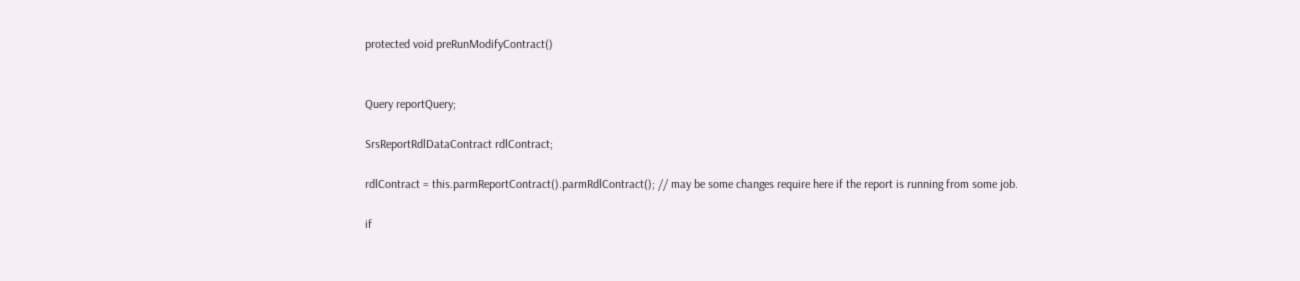protected void preRunModifyContract()


Query reportQuery;

SrsReportRdlDataContract rdlContract;

rdlContract = this.parmReportContract().parmRdlContract(); // may be some changes require here if the report is running from some job.

if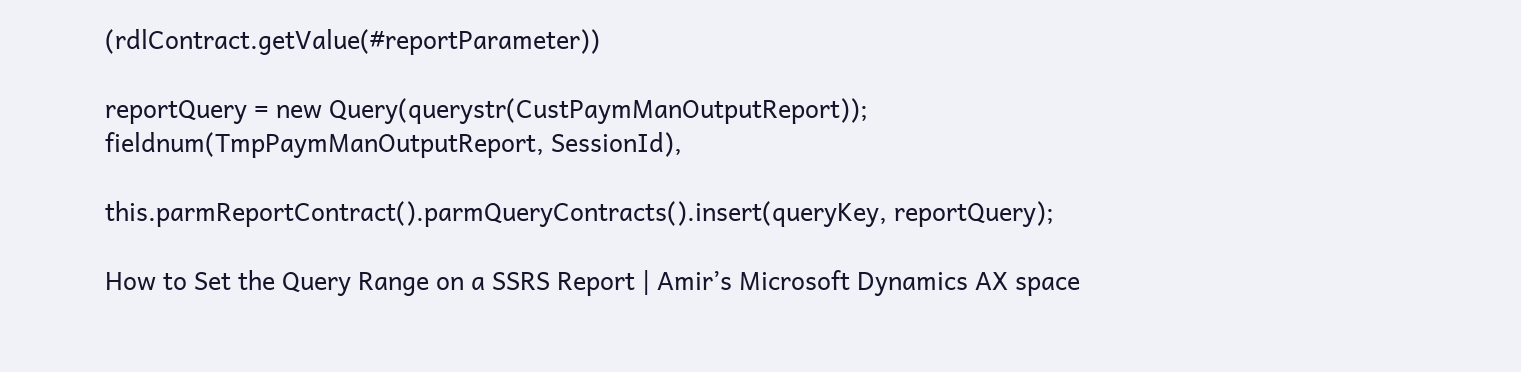(rdlContract.getValue(#reportParameter))

reportQuery = new Query(querystr(CustPaymManOutputReport));
fieldnum(TmpPaymManOutputReport, SessionId),

this.parmReportContract().parmQueryContracts().insert(queryKey, reportQuery);

How to Set the Query Range on a SSRS Report | Amir’s Microsoft Dynamics AX space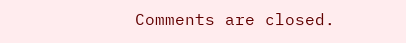Comments are closed.